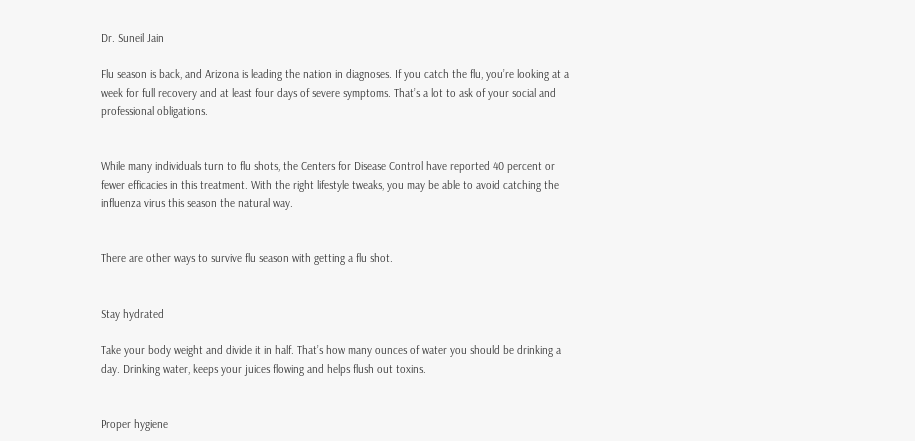Dr. Suneil Jain

Flu season is back, and Arizona is leading the nation in diagnoses. If you catch the flu, you’re looking at a week for full recovery and at least four days of severe symptoms. That’s a lot to ask of your social and professional obligations.


While many individuals turn to flu shots, the Centers for Disease Control have reported 40 percent or fewer efficacies in this treatment. With the right lifestyle tweaks, you may be able to avoid catching the influenza virus this season the natural way.


There are other ways to survive flu season with getting a flu shot.


Stay hydrated

Take your body weight and divide it in half. That’s how many ounces of water you should be drinking a day. Drinking water, keeps your juices flowing and helps flush out toxins.


Proper hygiene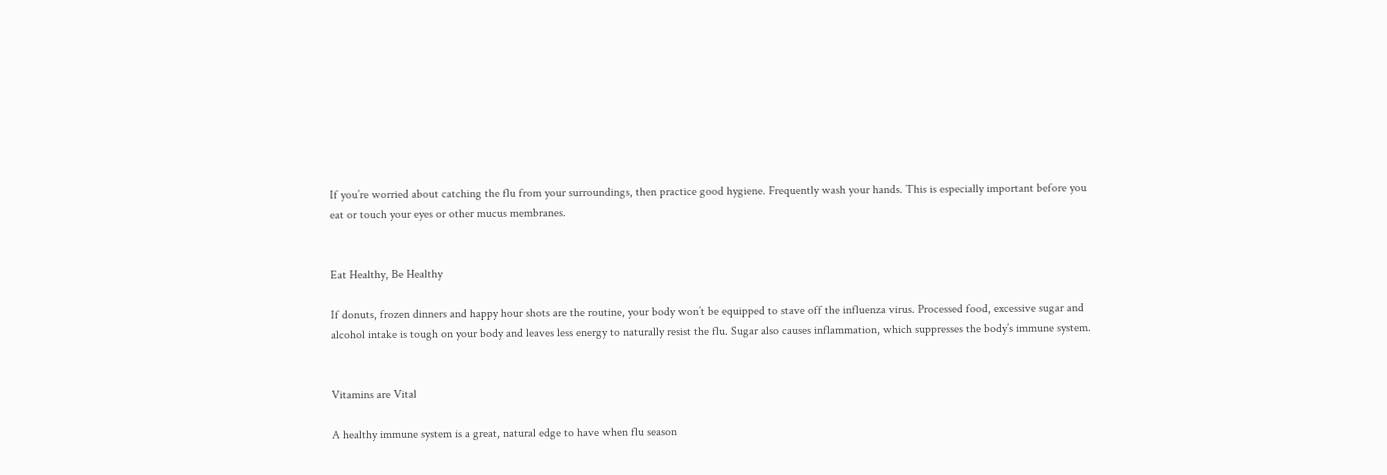If you’re worried about catching the flu from your surroundings, then practice good hygiene. Frequently wash your hands. This is especially important before you eat or touch your eyes or other mucus membranes.


Eat Healthy, Be Healthy

If donuts, frozen dinners and happy hour shots are the routine, your body won’t be equipped to stave off the influenza virus. Processed food, excessive sugar and alcohol intake is tough on your body and leaves less energy to naturally resist the flu. Sugar also causes inflammation, which suppresses the body’s immune system.


Vitamins are Vital

A healthy immune system is a great, natural edge to have when flu season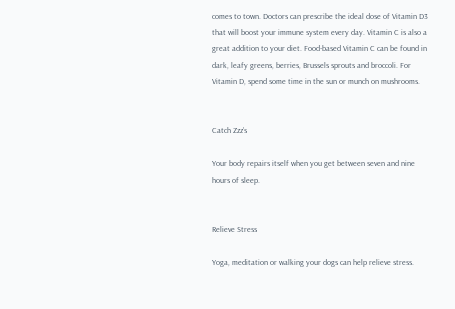comes to town. Doctors can prescribe the ideal dose of Vitamin D3 that will boost your immune system every day. Vitamin C is also a great addition to your diet. Food-based Vitamin C can be found in dark, leafy greens, berries, Brussels sprouts and broccoli. For Vitamin D, spend some time in the sun or munch on mushrooms.


Catch Zzz’s

Your body repairs itself when you get between seven and nine hours of sleep.


Relieve Stress

Yoga, meditation or walking your dogs can help relieve stress.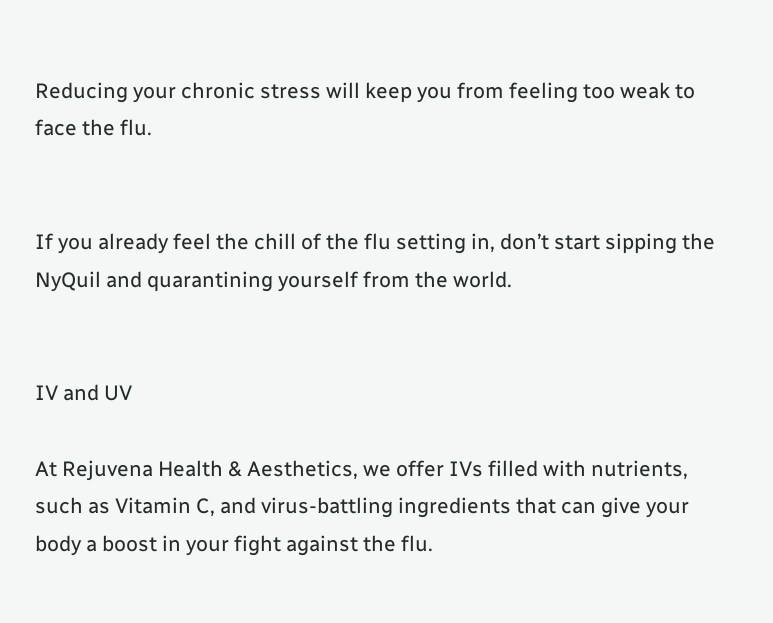Reducing your chronic stress will keep you from feeling too weak to face the flu.


If you already feel the chill of the flu setting in, don’t start sipping the NyQuil and quarantining yourself from the world.


IV and UV

At Rejuvena Health & Aesthetics, we offer IVs filled with nutrients, such as Vitamin C, and virus-battling ingredients that can give your body a boost in your fight against the flu.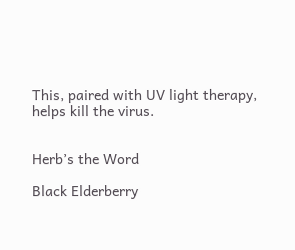This, paired with UV light therapy, helps kill the virus.


Herb’s the Word

Black Elderberry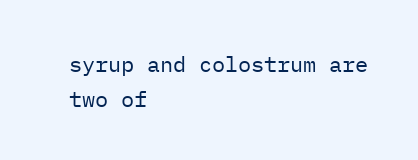syrup and colostrum are two of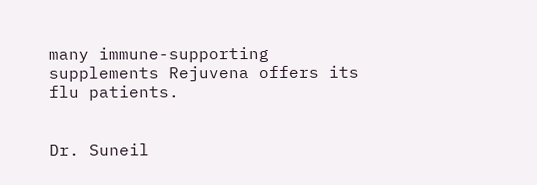many immune-supporting supplements Rejuvena offers its flu patients.


Dr. Suneil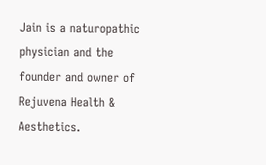Jain is a naturopathic physician and the founder and owner of Rejuvena Health & Aesthetics.